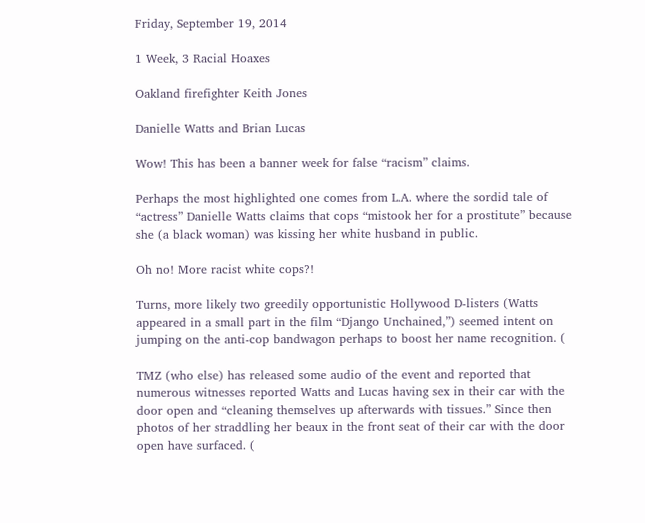Friday, September 19, 2014

1 Week, 3 Racial Hoaxes

Oakland firefighter Keith Jones

Danielle Watts and Brian Lucas

Wow! This has been a banner week for false “racism” claims.

Perhaps the most highlighted one comes from L.A. where the sordid tale of “actress” Danielle Watts claims that cops “mistook her for a prostitute” because she (a black woman) was kissing her white husband in public.

Oh no! More racist white cops?!

Turns, more likely two greedily opportunistic Hollywood D-listers (Watts appeared in a small part in the film “Django Unchained,”) seemed intent on jumping on the anti-cop bandwagon perhaps to boost her name recognition. (

TMZ (who else) has released some audio of the event and reported that numerous witnesses reported Watts and Lucas having sex in their car with the door open and “cleaning themselves up afterwards with tissues.” Since then photos of her straddling her beaux in the front seat of their car with the door open have surfaced. (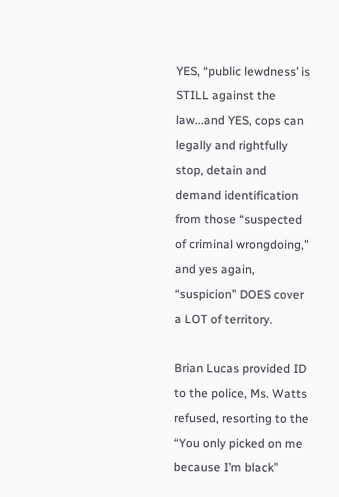YES, “public lewdness’ is STILL against the law...and YES, cops can legally and rightfully stop, detain and demand identification from those “suspected of criminal wrongdoing,” and yes again, “suspicion” DOES cover a LOT of territory.

Brian Lucas provided ID to the police, Ms. Watts refused, resorting to the “You only picked on me because I’m black”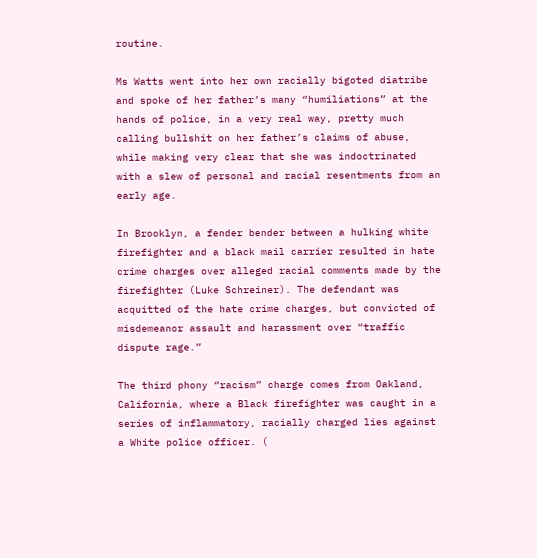routine.

Ms Watts went into her own racially bigoted diatribe and spoke of her father’s many “humiliations” at the hands of police, in a very real way, pretty much calling bullshit on her father’s claims of abuse, while making very clear that she was indoctrinated with a slew of personal and racial resentments from an early age.

In Brooklyn, a fender bender between a hulking white firefighter and a black mail carrier resulted in hate crime charges over alleged racial comments made by the firefighter (Luke Schreiner). The defendant was acquitted of the hate crime charges, but convicted of misdemeanor assault and harassment over “traffic dispute rage.”

The third phony “racism” charge comes from Oakland, California, where a Black firefighter was caught in a series of inflammatory, racially charged lies against a White police officer. (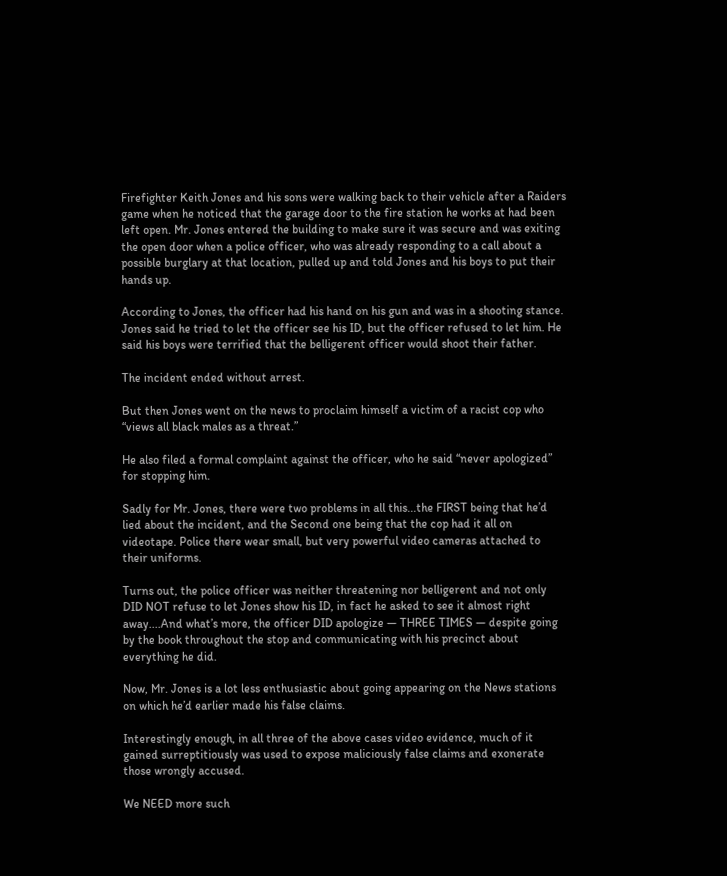Firefighter Keith Jones and his sons were walking back to their vehicle after a Raiders game when he noticed that the garage door to the fire station he works at had been left open. Mr. Jones entered the building to make sure it was secure and was exiting the open door when a police officer, who was already responding to a call about a possible burglary at that location, pulled up and told Jones and his boys to put their hands up.

According to Jones, the officer had his hand on his gun and was in a shooting stance. Jones said he tried to let the officer see his ID, but the officer refused to let him. He said his boys were terrified that the belligerent officer would shoot their father.

The incident ended without arrest.

But then Jones went on the news to proclaim himself a victim of a racist cop who “views all black males as a threat.”

He also filed a formal complaint against the officer, who he said “never apologized” for stopping him.

Sadly for Mr. Jones, there were two problems in all this...the FIRST being that he’d lied about the incident, and the Second one being that the cop had it all on videotape. Police there wear small, but very powerful video cameras attached to their uniforms.

Turns out, the police officer was neither threatening nor belligerent and not only DID NOT refuse to let Jones show his ID, in fact he asked to see it almost right away....And what’s more, the officer DID apologize — THREE TIMES — despite going by the book throughout the stop and communicating with his precinct about everything he did.

Now, Mr. Jones is a lot less enthusiastic about going appearing on the News stations on which he’d earlier made his false claims.

Interestingly enough, in all three of the above cases video evidence, much of it gained surreptitiously was used to expose maliciously false claims and exonerate those wrongly accused.

We NEED more such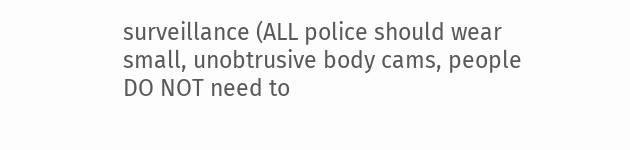surveillance (ALL police should wear small, unobtrusive body cams, people DO NOT need to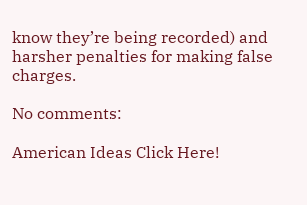know they’re being recorded) and harsher penalties for making false charges.

No comments:

American Ideas Click Here!